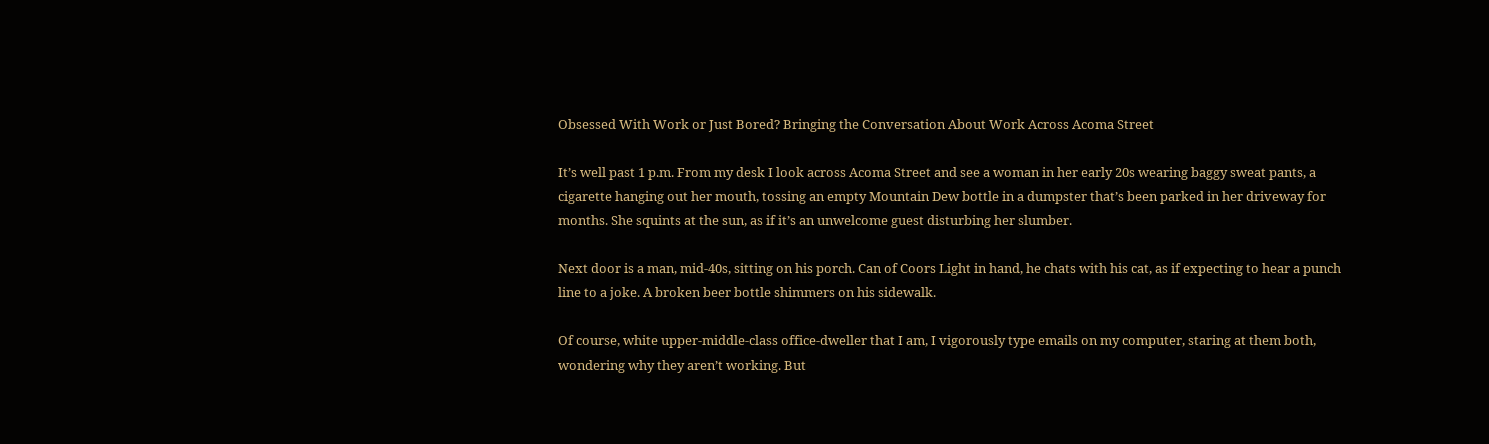Obsessed With Work or Just Bored? Bringing the Conversation About Work Across Acoma Street

It’s well past 1 p.m. From my desk I look across Acoma Street and see a woman in her early 20s wearing baggy sweat pants, a cigarette hanging out her mouth, tossing an empty Mountain Dew bottle in a dumpster that’s been parked in her driveway for months. She squints at the sun, as if it’s an unwelcome guest disturbing her slumber.

Next door is a man, mid-40s, sitting on his porch. Can of Coors Light in hand, he chats with his cat, as if expecting to hear a punch line to a joke. A broken beer bottle shimmers on his sidewalk.

Of course, white upper-middle-class office-dweller that I am, I vigorously type emails on my computer, staring at them both, wondering why they aren’t working. But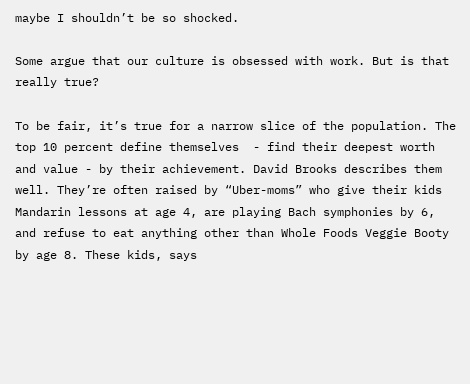maybe I shouldn’t be so shocked.

Some argue that our culture is obsessed with work. But is that really true?

To be fair, it’s true for a narrow slice of the population. The top 10 percent define themselves  - find their deepest worth and value - by their achievement. David Brooks describes them well. They’re often raised by “Uber-moms” who give their kids Mandarin lessons at age 4, are playing Bach symphonies by 6, and refuse to eat anything other than Whole Foods Veggie Booty by age 8. These kids, says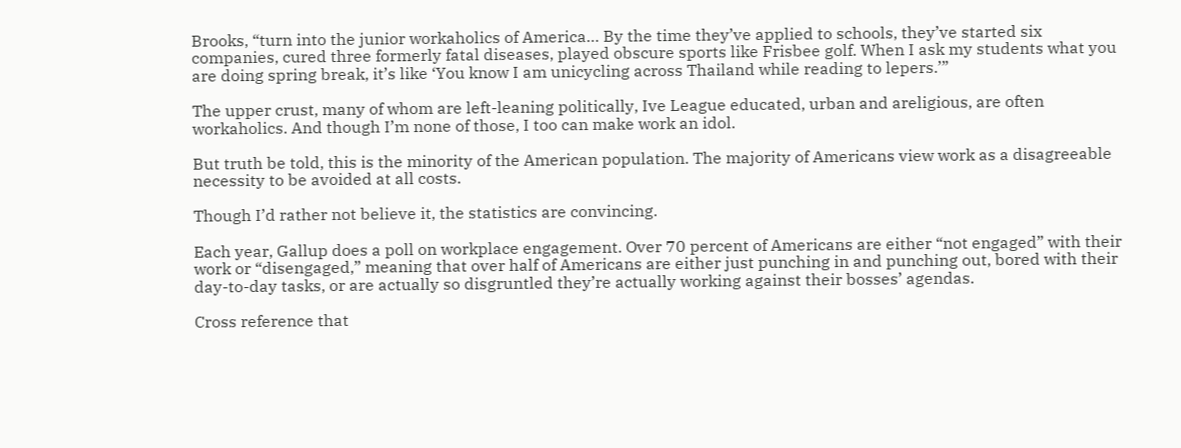Brooks, “turn into the junior workaholics of America… By the time they’ve applied to schools, they’ve started six companies, cured three formerly fatal diseases, played obscure sports like Frisbee golf. When I ask my students what you are doing spring break, it’s like ‘You know I am unicycling across Thailand while reading to lepers.’”

The upper crust, many of whom are left-leaning politically, Ive League educated, urban and areligious, are often workaholics. And though I’m none of those, I too can make work an idol.

But truth be told, this is the minority of the American population. The majority of Americans view work as a disagreeable necessity to be avoided at all costs.

Though I’d rather not believe it, the statistics are convincing.

Each year, Gallup does a poll on workplace engagement. Over 70 percent of Americans are either “not engaged” with their work or “disengaged,” meaning that over half of Americans are either just punching in and punching out, bored with their day-to-day tasks, or are actually so disgruntled they’re actually working against their bosses’ agendas.

Cross reference that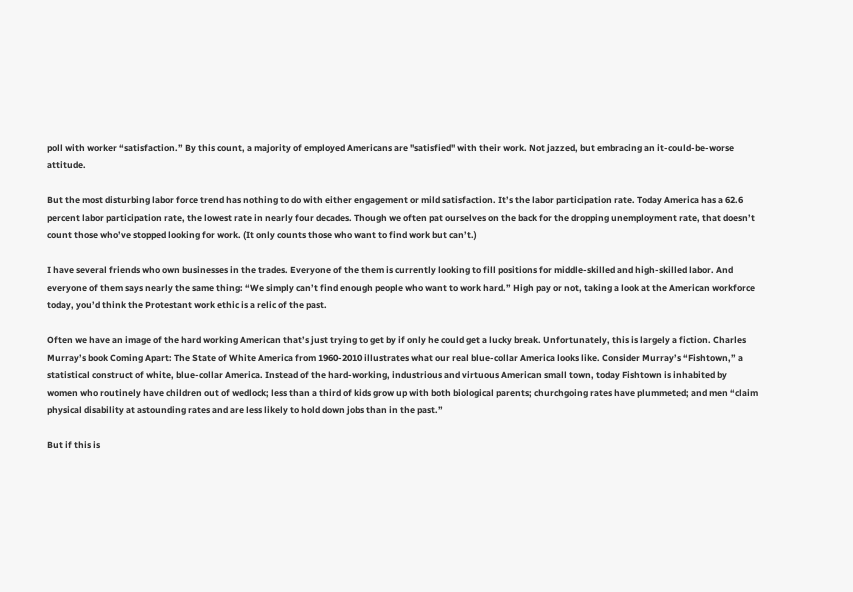poll with worker “satisfaction.” By this count, a majority of employed Americans are "satisfied" with their work. Not jazzed, but embracing an it-could-be-worse attitude.

But the most disturbing labor force trend has nothing to do with either engagement or mild satisfaction. It’s the labor participation rate. Today America has a 62.6 percent labor participation rate, the lowest rate in nearly four decades. Though we often pat ourselves on the back for the dropping unemployment rate, that doesn’t count those who’ve stopped looking for work. (It only counts those who want to find work but can’t.)

I have several friends who own businesses in the trades. Everyone of the them is currently looking to fill positions for middle-skilled and high-skilled labor. And everyone of them says nearly the same thing: “We simply can’t find enough people who want to work hard.” High pay or not, taking a look at the American workforce today, you’d think the Protestant work ethic is a relic of the past.

Often we have an image of the hard working American that’s just trying to get by if only he could get a lucky break. Unfortunately, this is largely a fiction. Charles Murray’s book Coming Apart: The State of White America from 1960-2010 illustrates what our real blue-collar America looks like. Consider Murray’s “Fishtown,” a statistical construct of white, blue-collar America. Instead of the hard-working, industrious and virtuous American small town, today Fishtown is inhabited by women who routinely have children out of wedlock; less than a third of kids grow up with both biological parents; churchgoing rates have plummeted; and men “claim physical disability at astounding rates and are less likely to hold down jobs than in the past.”

But if this is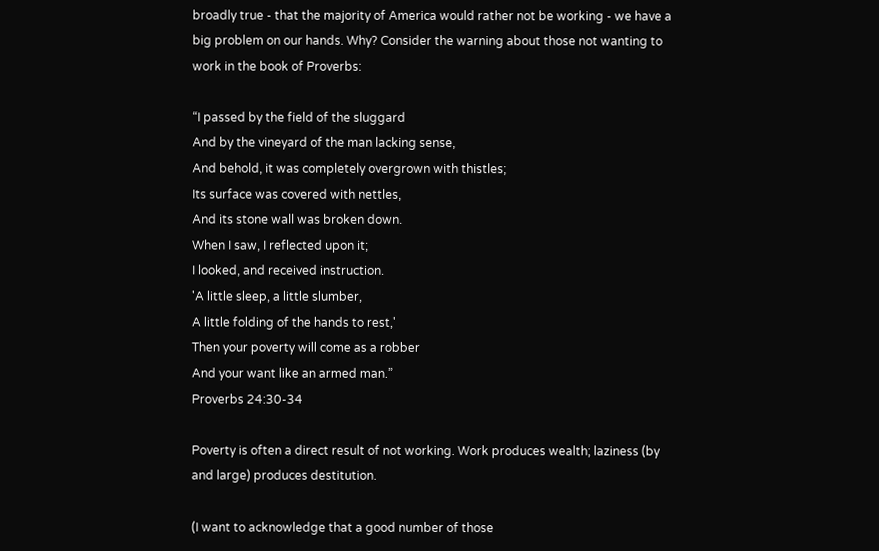broadly true - that the majority of America would rather not be working - we have a big problem on our hands. Why? Consider the warning about those not wanting to work in the book of Proverbs:

“I passed by the field of the sluggard
And by the vineyard of the man lacking sense,
And behold, it was completely overgrown with thistles;
Its surface was covered with nettles,
And its stone wall was broken down.
When I saw, I reflected upon it;
I looked, and received instruction.
'A little sleep, a little slumber,
A little folding of the hands to rest,'
Then your poverty will come as a robber
And your want like an armed man.”
Proverbs 24:30-34

Poverty is often a direct result of not working. Work produces wealth; laziness (by and large) produces destitution.

(I want to acknowledge that a good number of those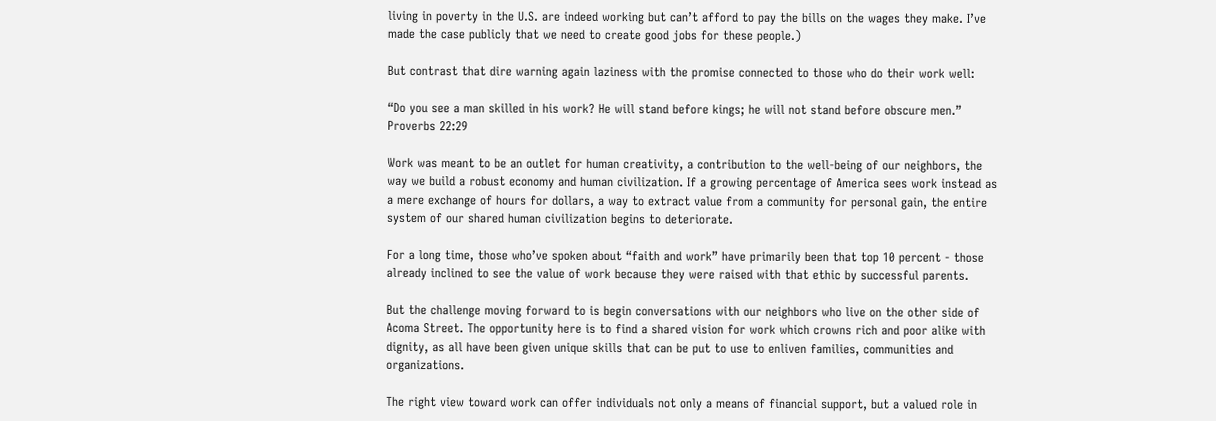living in poverty in the U.S. are indeed working but can’t afford to pay the bills on the wages they make. I’ve made the case publicly that we need to create good jobs for these people.)

But contrast that dire warning again laziness with the promise connected to those who do their work well:

“Do you see a man skilled in his work? He will stand before kings; he will not stand before obscure men.”
Proverbs 22:29

Work was meant to be an outlet for human creativity, a contribution to the well-being of our neighbors, the way we build a robust economy and human civilization. If a growing percentage of America sees work instead as a mere exchange of hours for dollars, a way to extract value from a community for personal gain, the entire system of our shared human civilization begins to deteriorate.

For a long time, those who’ve spoken about “faith and work” have primarily been that top 10 percent - those already inclined to see the value of work because they were raised with that ethic by successful parents.

But the challenge moving forward to is begin conversations with our neighbors who live on the other side of Acoma Street. The opportunity here is to find a shared vision for work which crowns rich and poor alike with dignity, as all have been given unique skills that can be put to use to enliven families, communities and organizations.

The right view toward work can offer individuals not only a means of financial support, but a valued role in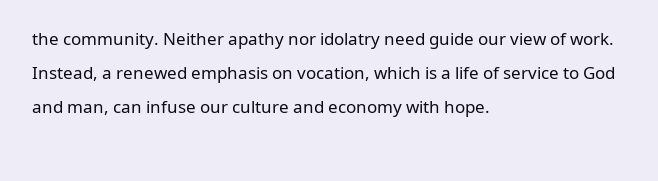the community. Neither apathy nor idolatry need guide our view of work. Instead, a renewed emphasis on vocation, which is a life of service to God and man, can infuse our culture and economy with hope.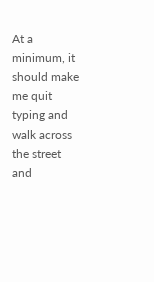At a minimum, it should make me quit typing and walk across the street and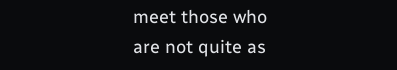meet those who are not quite as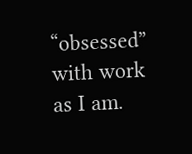“obsessed” with work as I am.